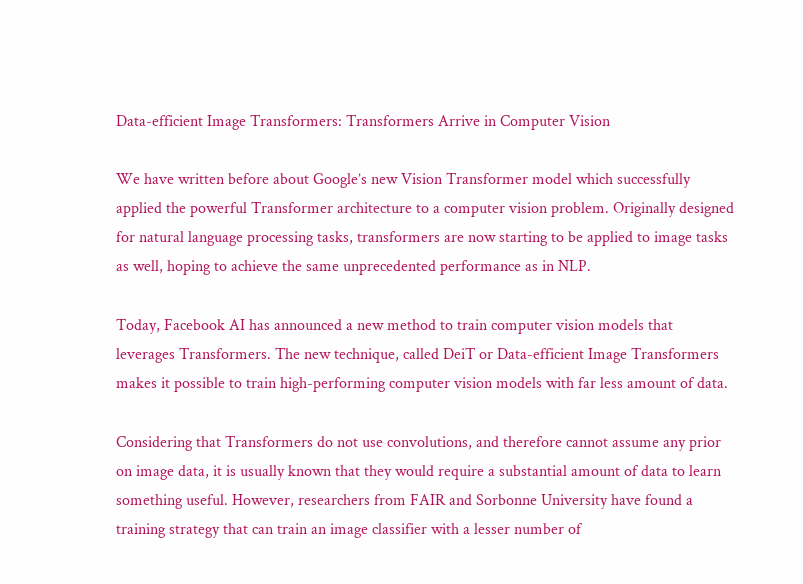Data-efficient Image Transformers: Transformers Arrive in Computer Vision

We have written before about Google’s new Vision Transformer model which successfully applied the powerful Transformer architecture to a computer vision problem. Originally designed for natural language processing tasks, transformers are now starting to be applied to image tasks as well, hoping to achieve the same unprecedented performance as in NLP.

Today, Facebook AI has announced a new method to train computer vision models that leverages Transformers. The new technique, called DeiT or Data-efficient Image Transformers makes it possible to train high-performing computer vision models with far less amount of data.

Considering that Transformers do not use convolutions, and therefore cannot assume any prior on image data, it is usually known that they would require a substantial amount of data to learn something useful. However, researchers from FAIR and Sorbonne University have found a training strategy that can train an image classifier with a lesser number of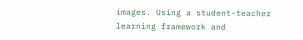images. Using a student-teacher learning framework and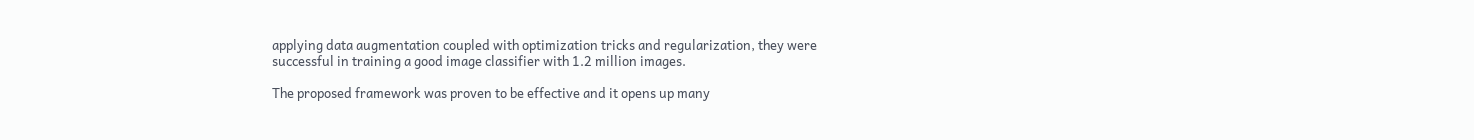applying data augmentation coupled with optimization tricks and regularization, they were successful in training a good image classifier with 1.2 million images.

The proposed framework was proven to be effective and it opens up many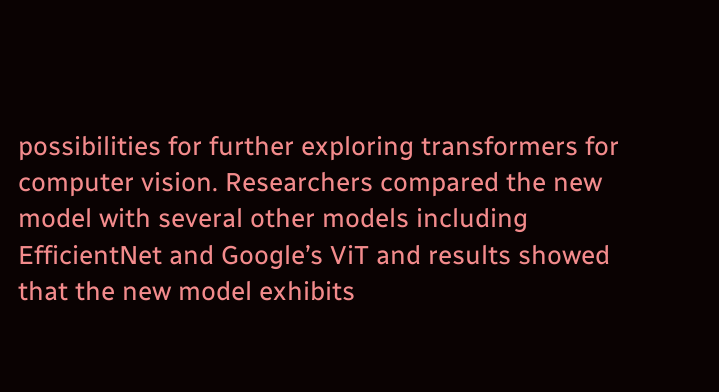possibilities for further exploring transformers for computer vision. Researchers compared the new model with several other models including EfficientNet and Google’s ViT and results showed that the new model exhibits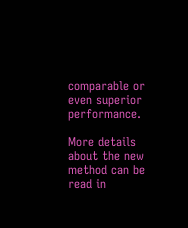comparable or even superior performance.

More details about the new method can be read in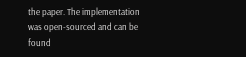the paper. The implementation was open-sourced and can be found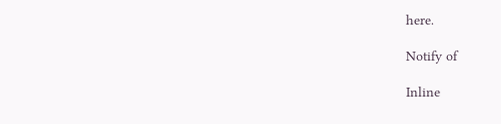here.

Notify of

Inline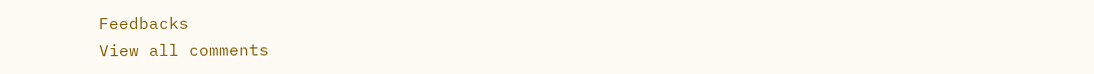Feedbacks
View all comments